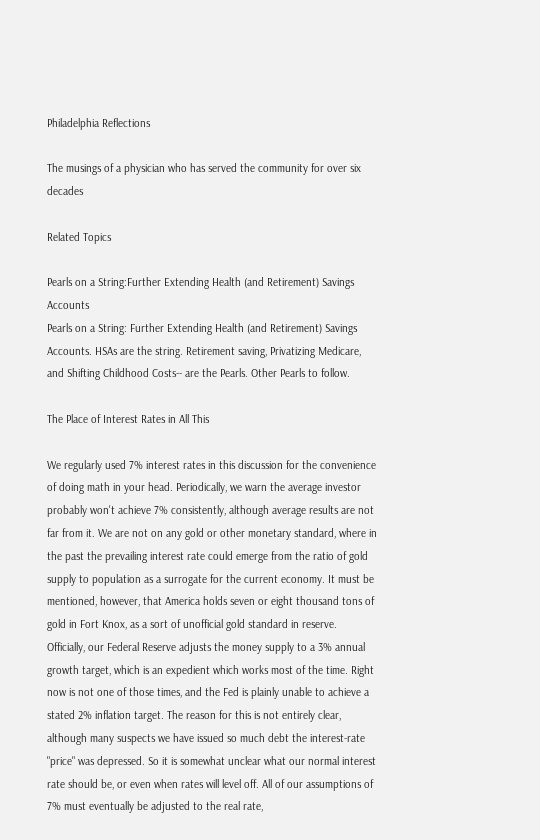Philadelphia Reflections

The musings of a physician who has served the community for over six decades

Related Topics

Pearls on a String:Further Extending Health (and Retirement) Savings Accounts
Pearls on a String: Further Extending Health (and Retirement) Savings Accounts. HSAs are the string. Retirement saving, Privatizing Medicare, and Shifting Childhood Costs-- are the Pearls. Other Pearls to follow.

The Place of Interest Rates in All This

We regularly used 7% interest rates in this discussion for the convenience of doing math in your head. Periodically, we warn the average investor probably won't achieve 7% consistently, although average results are not far from it. We are not on any gold or other monetary standard, where in the past the prevailing interest rate could emerge from the ratio of gold supply to population as a surrogate for the current economy. It must be mentioned, however, that America holds seven or eight thousand tons of gold in Fort Knox, as a sort of unofficial gold standard in reserve. Officially, our Federal Reserve adjusts the money supply to a 3% annual growth target, which is an expedient which works most of the time. Right now is not one of those times, and the Fed is plainly unable to achieve a stated 2% inflation target. The reason for this is not entirely clear, although many suspects we have issued so much debt the interest-rate "price" was depressed. So it is somewhat unclear what our normal interest rate should be, or even when rates will level off. All of our assumptions of 7% must eventually be adjusted to the real rate,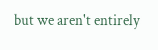but we aren't entirely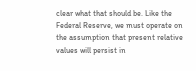clear what that should be. Like the Federal Reserve, we must operate on the assumption that present relative values will persist in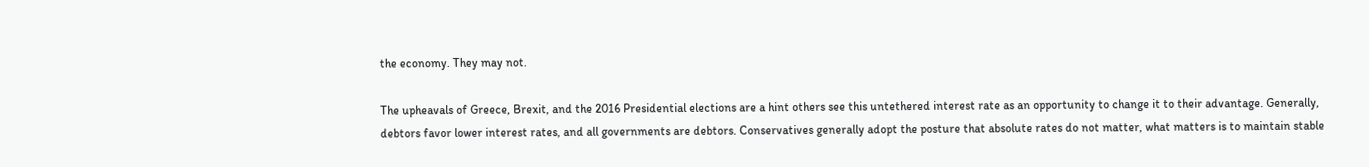the economy. They may not.

The upheavals of Greece, Brexit, and the 2016 Presidential elections are a hint others see this untethered interest rate as an opportunity to change it to their advantage. Generally, debtors favor lower interest rates, and all governments are debtors. Conservatives generally adopt the posture that absolute rates do not matter, what matters is to maintain stable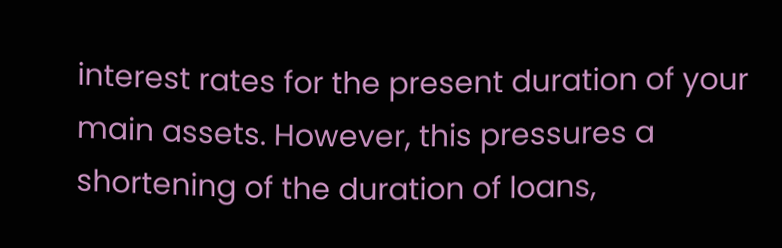interest rates for the present duration of your main assets. However, this pressures a shortening of the duration of loans,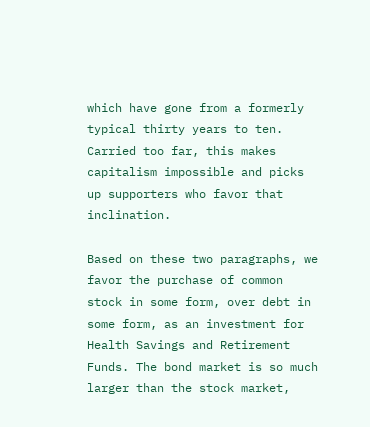which have gone from a formerly typical thirty years to ten. Carried too far, this makes capitalism impossible and picks up supporters who favor that inclination.

Based on these two paragraphs, we favor the purchase of common stock in some form, over debt in some form, as an investment for Health Savings and Retirement Funds. The bond market is so much larger than the stock market,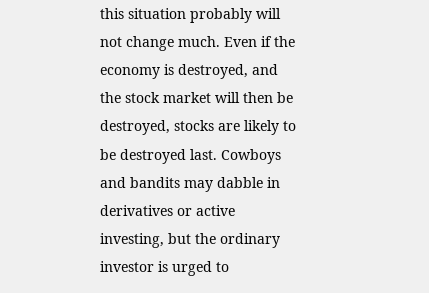this situation probably will not change much. Even if the economy is destroyed, and the stock market will then be destroyed, stocks are likely to be destroyed last. Cowboys and bandits may dabble in derivatives or active investing, but the ordinary investor is urged to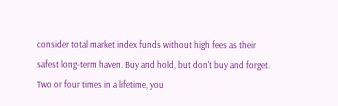consider total market index funds without high fees as their safest long-term haven. Buy and hold, but don't buy and forget. Two or four times in a lifetime, you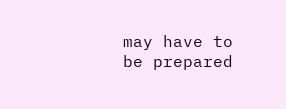may have to be prepared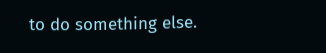to do something else.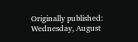Originally published: Wednesday, August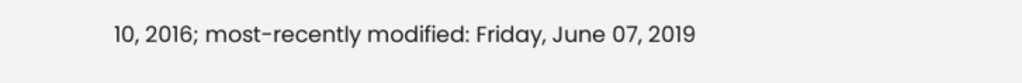10, 2016; most-recently modified: Friday, June 07, 2019